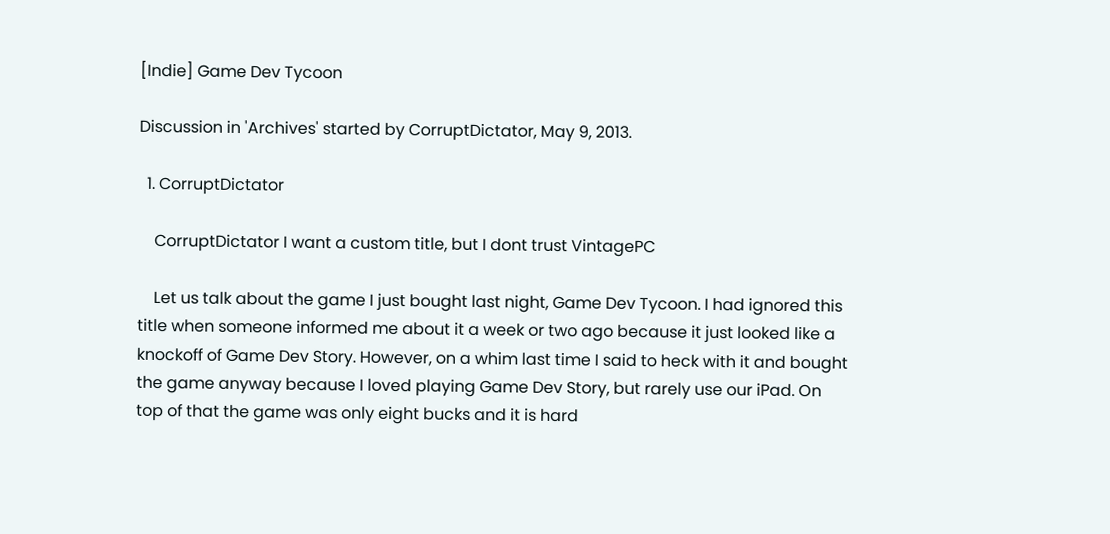[Indie] Game Dev Tycoon

Discussion in 'Archives' started by CorruptDictator, May 9, 2013.

  1. CorruptDictator

    CorruptDictator I want a custom title, but I dont trust VintagePC

    Let us talk about the game I just bought last night, Game Dev Tycoon. I had ignored this title when someone informed me about it a week or two ago because it just looked like a knockoff of Game Dev Story. However, on a whim last time I said to heck with it and bought the game anyway because I loved playing Game Dev Story, but rarely use our iPad. On top of that the game was only eight bucks and it is hard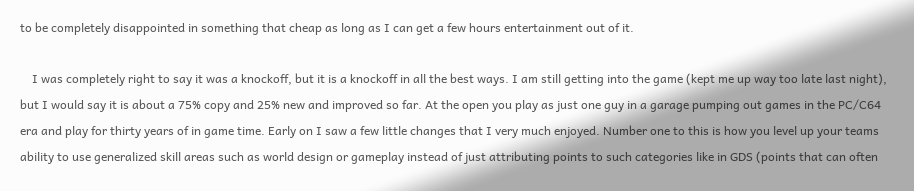to be completely disappointed in something that cheap as long as I can get a few hours entertainment out of it.

    I was completely right to say it was a knockoff, but it is a knockoff in all the best ways. I am still getting into the game (kept me up way too late last night), but I would say it is about a 75% copy and 25% new and improved so far. At the open you play as just one guy in a garage pumping out games in the PC/C64 era and play for thirty years of in game time. Early on I saw a few little changes that I very much enjoyed. Number one to this is how you level up your teams ability to use generalized skill areas such as world design or gameplay instead of just attributing points to such categories like in GDS (points that can often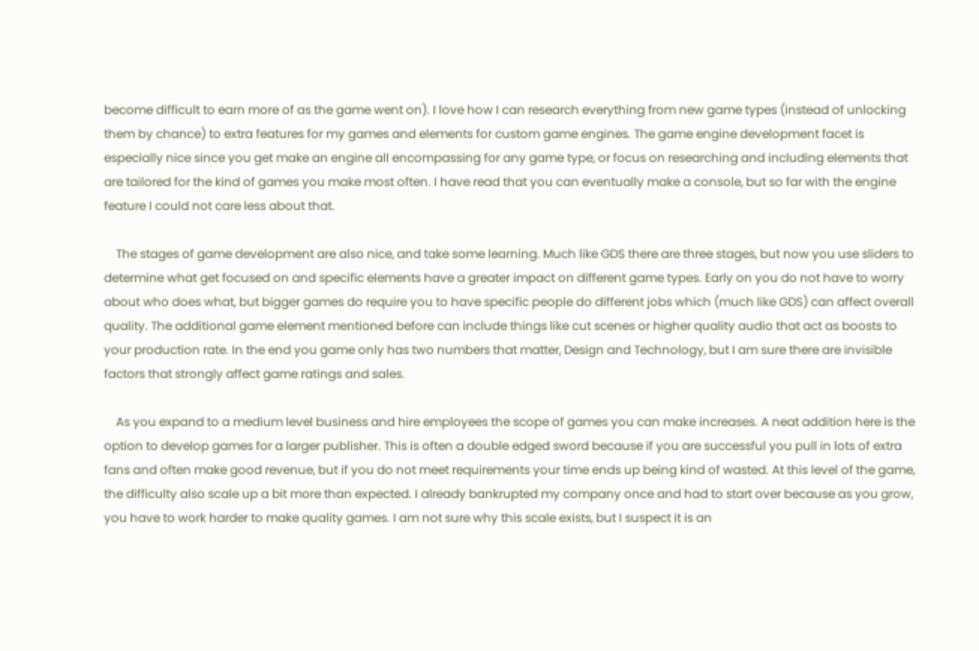become difficult to earn more of as the game went on). I love how I can research everything from new game types (instead of unlocking them by chance) to extra features for my games and elements for custom game engines. The game engine development facet is especially nice since you get make an engine all encompassing for any game type, or focus on researching and including elements that are tailored for the kind of games you make most often. I have read that you can eventually make a console, but so far with the engine feature I could not care less about that.

    The stages of game development are also nice, and take some learning. Much like GDS there are three stages, but now you use sliders to determine what get focused on and specific elements have a greater impact on different game types. Early on you do not have to worry about who does what, but bigger games do require you to have specific people do different jobs which (much like GDS) can affect overall quality. The additional game element mentioned before can include things like cut scenes or higher quality audio that act as boosts to your production rate. In the end you game only has two numbers that matter, Design and Technology, but I am sure there are invisible factors that strongly affect game ratings and sales.

    As you expand to a medium level business and hire employees the scope of games you can make increases. A neat addition here is the option to develop games for a larger publisher. This is often a double edged sword because if you are successful you pull in lots of extra fans and often make good revenue, but if you do not meet requirements your time ends up being kind of wasted. At this level of the game, the difficulty also scale up a bit more than expected. I already bankrupted my company once and had to start over because as you grow, you have to work harder to make quality games. I am not sure why this scale exists, but I suspect it is an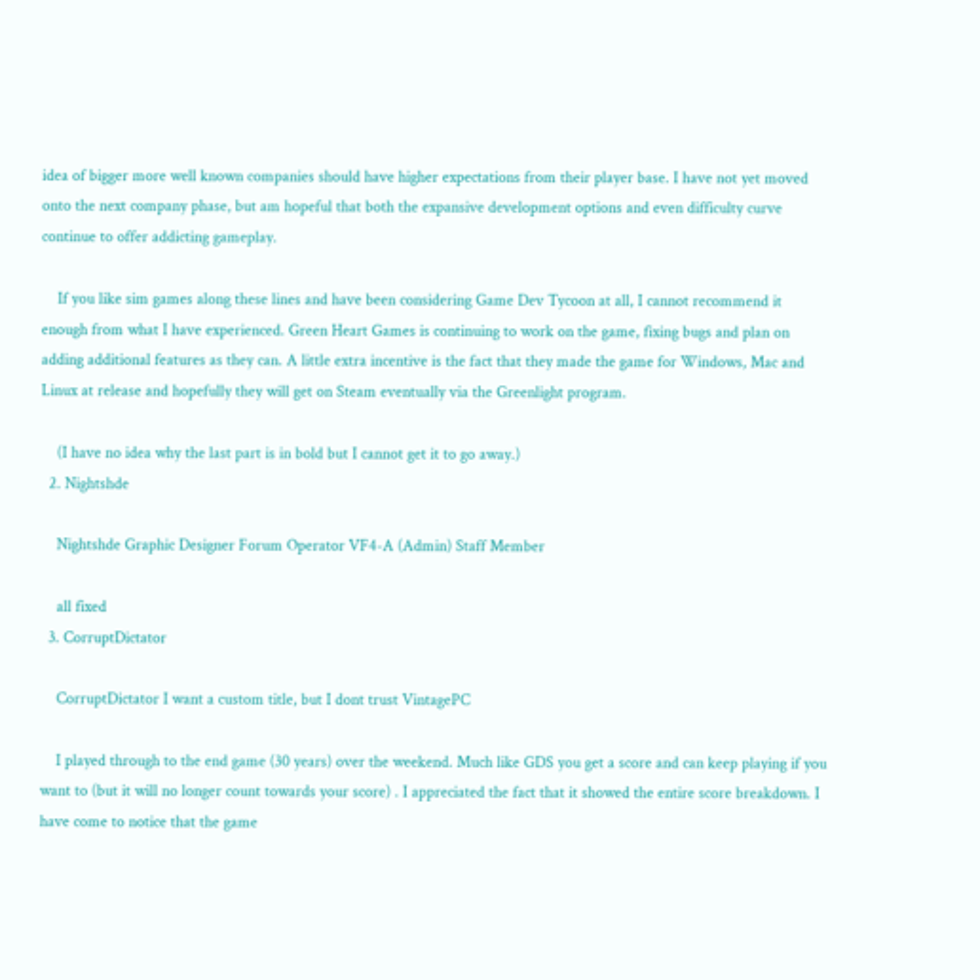idea of bigger more well known companies should have higher expectations from their player base. I have not yet moved onto the next company phase, but am hopeful that both the expansive development options and even difficulty curve continue to offer addicting gameplay.

    If you like sim games along these lines and have been considering Game Dev Tycoon at all, I cannot recommend it enough from what I have experienced. Green Heart Games is continuing to work on the game, fixing bugs and plan on adding additional features as they can. A little extra incentive is the fact that they made the game for Windows, Mac and Linux at release and hopefully they will get on Steam eventually via the Greenlight program.

    (I have no idea why the last part is in bold but I cannot get it to go away.)
  2. Nightshde

    Nightshde Graphic Designer Forum Operator VF4-A (Admin) Staff Member

    all fixed
  3. CorruptDictator

    CorruptDictator I want a custom title, but I dont trust VintagePC

    I played through to the end game (30 years) over the weekend. Much like GDS you get a score and can keep playing if you want to (but it will no longer count towards your score) . I appreciated the fact that it showed the entire score breakdown. I have come to notice that the game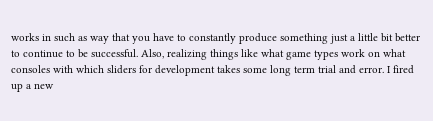works in such as way that you have to constantly produce something just a little bit better to continue to be successful. Also, realizing things like what game types work on what consoles with which sliders for development takes some long term trial and error. I fired up a new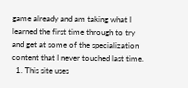game already and am taking what I learned the first time through to try and get at some of the specialization content that I never touched last time.
  1. This site uses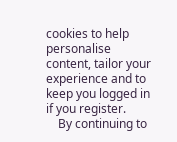cookies to help personalise content, tailor your experience and to keep you logged in if you register.
    By continuing to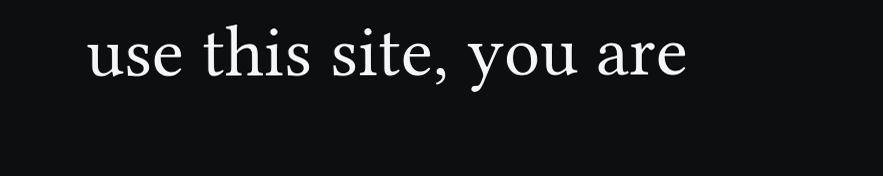use this site, you are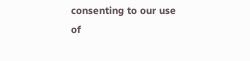consenting to our use of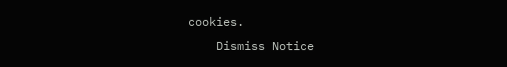cookies.
    Dismiss Notice